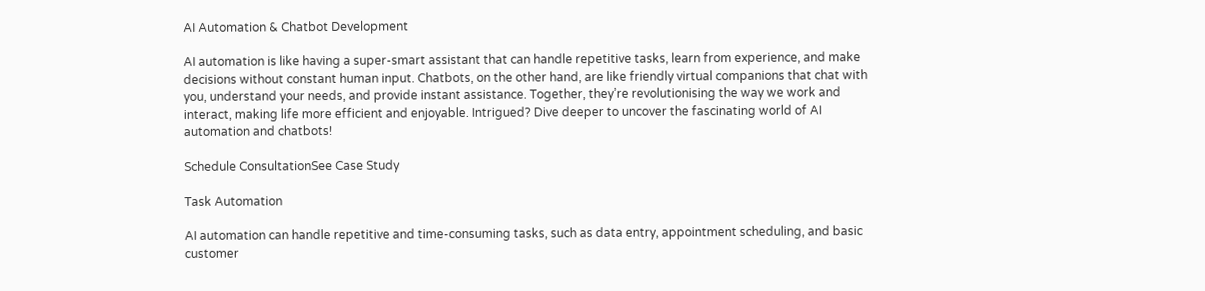AI Automation & Chatbot Development

AI automation is like having a super-smart assistant that can handle repetitive tasks, learn from experience, and make decisions without constant human input. Chatbots, on the other hand, are like friendly virtual companions that chat with you, understand your needs, and provide instant assistance. Together, they’re revolutionising the way we work and interact, making life more efficient and enjoyable. Intrigued? Dive deeper to uncover the fascinating world of AI automation and chatbots!

Schedule ConsultationSee Case Study

Task Automation

AI automation can handle repetitive and time-consuming tasks, such as data entry, appointment scheduling, and basic customer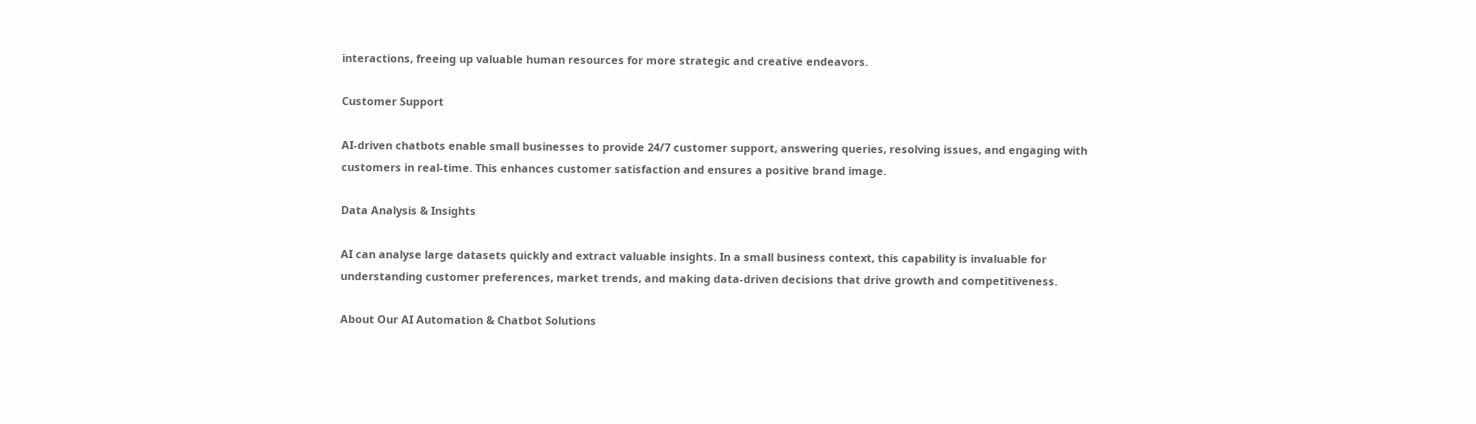interactions, freeing up valuable human resources for more strategic and creative endeavors.

Customer Support

AI-driven chatbots enable small businesses to provide 24/7 customer support, answering queries, resolving issues, and engaging with customers in real-time. This enhances customer satisfaction and ensures a positive brand image.

Data Analysis & Insights

AI can analyse large datasets quickly and extract valuable insights. In a small business context, this capability is invaluable for understanding customer preferences, market trends, and making data-driven decisions that drive growth and competitiveness.

About Our AI Automation & Chatbot Solutions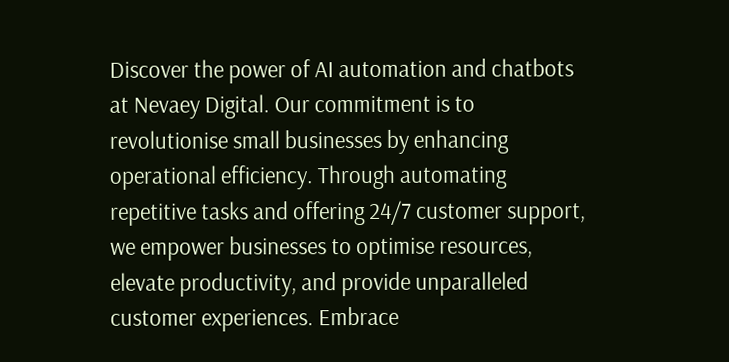Discover the power of AI automation and chatbots at Nevaey Digital. Our commitment is to revolutionise small businesses by enhancing operational efficiency. Through automating repetitive tasks and offering 24/7 customer support, we empower businesses to optimise resources, elevate productivity, and provide unparalleled customer experiences. Embrace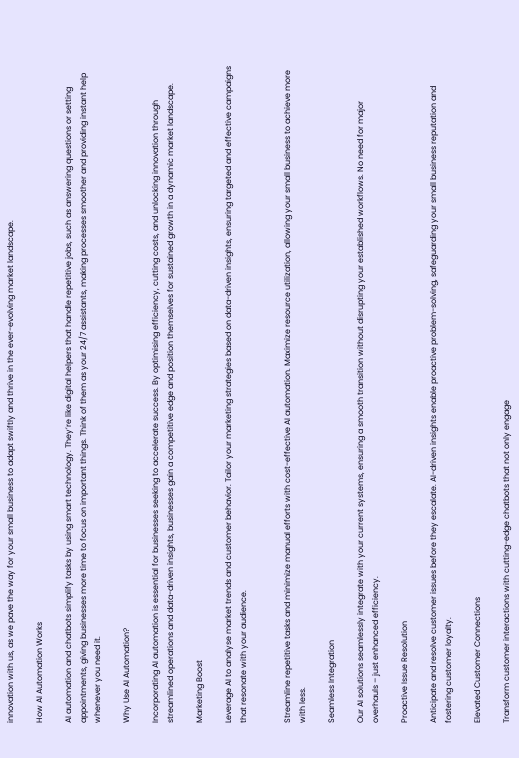innovation with us, as we pave the way for your small business to adapt swiftly and thrive in the ever-evolving market landscape.

How AI Automation Works

AI automation and chatbots simplify tasks by using smart technology. They’re like digital helpers that handle repetitive jobs, such as answering questions or setting appointments, giving businesses more time to focus on important things. Think of them as your 24/7 assistants, making processes smoother and providing instant help whenever you need it.

Why Use AI Automation?

Incorporating AI automation is essential for businesses seeking to accelerate success. By optimising efficiency, cutting costs, and unlocking innovation through streamlined operations and data-driven insights, businesses gain a competitive edge and position themselves for sustained growth in a dynamic market landscape.

Marketing Boost

Leverage AI to analyse market trends and customer behavior. Tailor your marketing strategies based on data-driven insights, ensuring targeted and effective campaigns that resonate with your audience.


Streamline repetitive tasks and minimize manual efforts with cost-effective AI automation. Maximize resource utilization, allowing your small business to achieve more with less.

Seamless Integration

Our AI solutions seamlessly integrate with your current systems, ensuring a smooth transition without disrupting your established workflows. No need for major overhauls – just enhanced efficiency.

Proactive Issue Resolution

Anticipate and resolve customer issues before they escalate. AI-driven insights enable proactive problem-solving, safeguarding your small business reputation and fostering customer loyalty.

Elevated Customer Connections

Transform customer interactions with cutting-edge chatbots that not only engage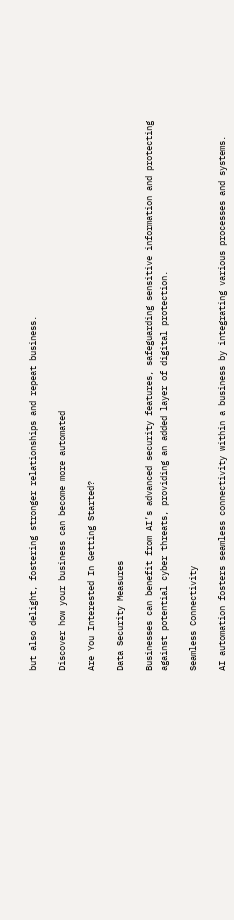but also delight, fostering stronger relationships and repeat business.

Discover how your business can become more automated

Are You Interested In Getting Started?

Data Security Measures

Businesses can benefit from AI’s advanced security features, safeguarding sensitive information and protecting against potential cyber threats, providing an added layer of digital protection.

Seamless Connectivity

AI automation fosters seamless connectivity within a business by integrating various processes and systems.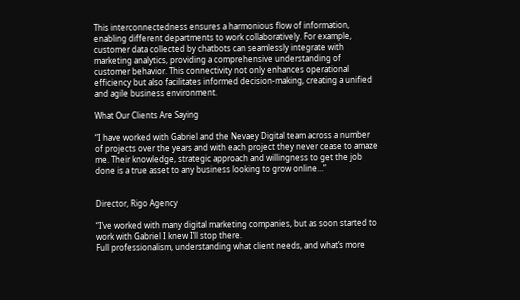This interconnectedness ensures a harmonious flow of information, enabling different departments to work collaboratively. For example, customer data collected by chatbots can seamlessly integrate with marketing analytics, providing a comprehensive understanding of customer behavior. This connectivity not only enhances operational efficiency but also facilitates informed decision-making, creating a unified and agile business environment.

What Our Clients Are Saying

“I have worked with Gabriel and the Nevaey Digital team across a number of projects over the years and with each project they never cease to amaze me. Their knowledge, strategic approach and willingness to get the job done is a true asset to any business looking to grow online…”


Director, Rigo Agency

“I’ve worked with many digital marketing companies, but as soon started to work with Gabriel I knew I’ll stop there.
Full professionalism, understanding what client needs, and what’s more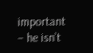important – he isn’t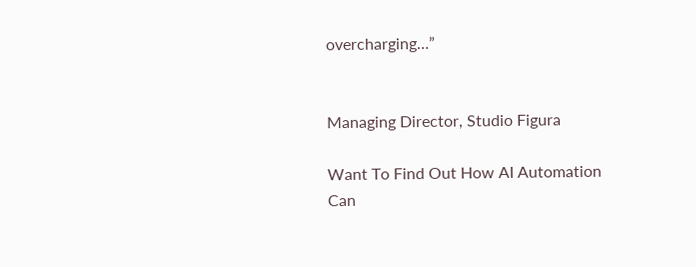overcharging…”


Managing Director, Studio Figura

Want To Find Out How AI Automation Can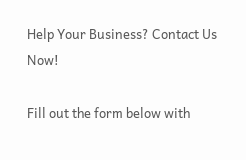Help Your Business? Contact Us Now!

Fill out the form below with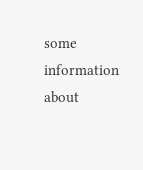some information about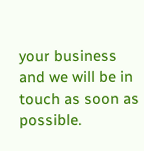your business and we will be in touch as soon as possible.